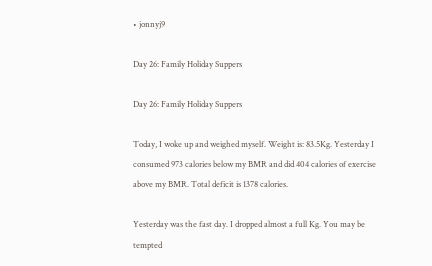• jonnyj9

Day 26: Family Holiday Suppers

Day 26: Family Holiday Suppers

Today, I woke up and weighed myself. Weight is: 83.5Kg. Yesterday I consumed 973 calories below my BMR and did 404 calories of exercise above my BMR. Total deficit is 1378 calories.

Yesterday was the fast day. I dropped almost a full Kg. You may be tempted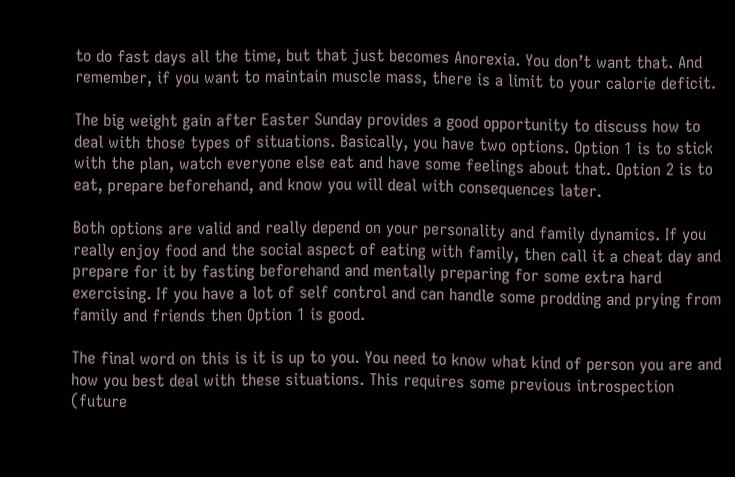to do fast days all the time, but that just becomes Anorexia. You don’t want that. And remember, if you want to maintain muscle mass, there is a limit to your calorie deficit.

The big weight gain after Easter Sunday provides a good opportunity to discuss how to deal with those types of situations. Basically, you have two options. Option 1 is to stick with the plan, watch everyone else eat and have some feelings about that. Option 2 is to eat, prepare beforehand, and know you will deal with consequences later.

Both options are valid and really depend on your personality and family dynamics. If you really enjoy food and the social aspect of eating with family, then call it a cheat day and prepare for it by fasting beforehand and mentally preparing for some extra hard exercising. If you have a lot of self control and can handle some prodding and prying from family and friends then Option 1 is good.

The final word on this is it is up to you. You need to know what kind of person you are and how you best deal with these situations. This requires some previous introspection (future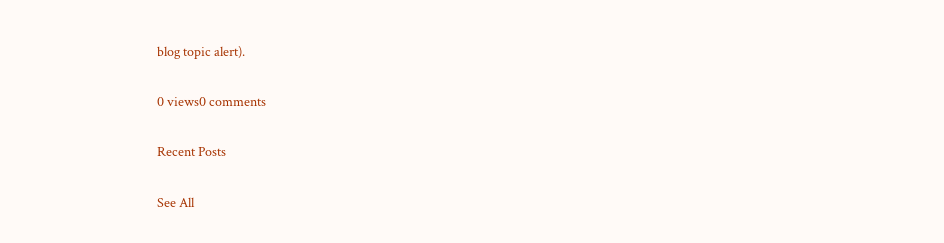blog topic alert).

0 views0 comments

Recent Posts

See All